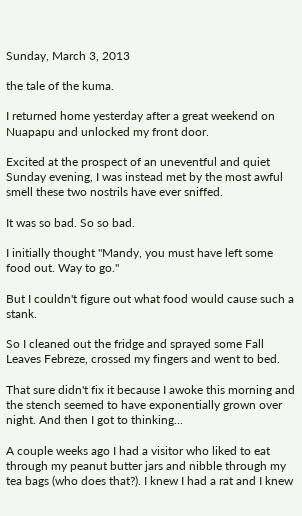Sunday, March 3, 2013

the tale of the kuma.

I returned home yesterday after a great weekend on Nuapapu and unlocked my front door.

Excited at the prospect of an uneventful and quiet Sunday evening, I was instead met by the most awful smell these two nostrils have ever sniffed.

It was so bad. So so bad.

I initially thought "Mandy, you must have left some food out. Way to go."

But I couldn't figure out what food would cause such a stank.

So I cleaned out the fridge and sprayed some Fall Leaves Febreze, crossed my fingers and went to bed.

That sure didn't fix it because I awoke this morning and the stench seemed to have exponentially grown over night. And then I got to thinking...

A couple weeks ago I had a visitor who liked to eat through my peanut butter jars and nibble through my tea bags (who does that?). I knew I had a rat and I knew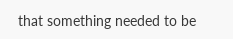that something needed to be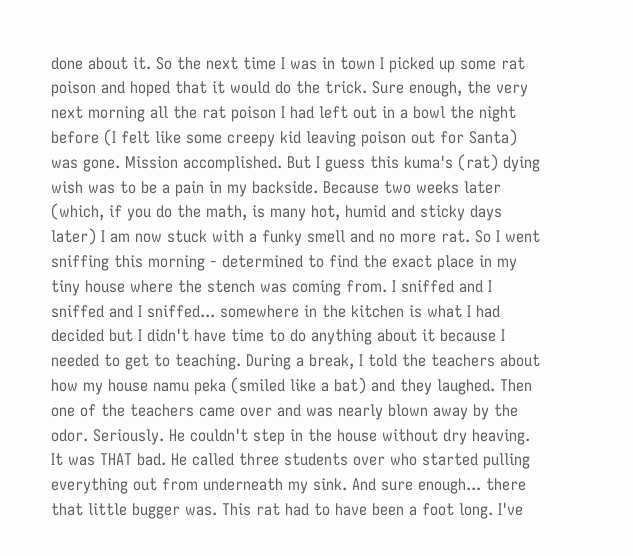done about it. So the next time I was in town I picked up some rat poison and hoped that it would do the trick. Sure enough, the very next morning all the rat poison I had left out in a bowl the night before (I felt like some creepy kid leaving poison out for Santa) was gone. Mission accomplished. But I guess this kuma's (rat) dying wish was to be a pain in my backside. Because two weeks later (which, if you do the math, is many hot, humid and sticky days later) I am now stuck with a funky smell and no more rat. So I went sniffing this morning - determined to find the exact place in my tiny house where the stench was coming from. I sniffed and I sniffed and I sniffed... somewhere in the kitchen is what I had decided but I didn't have time to do anything about it because I needed to get to teaching. During a break, I told the teachers about how my house namu peka (smiled like a bat) and they laughed. Then one of the teachers came over and was nearly blown away by the odor. Seriously. He couldn't step in the house without dry heaving. It was THAT bad. He called three students over who started pulling everything out from underneath my sink. And sure enough... there that little bugger was. This rat had to have been a foot long. I've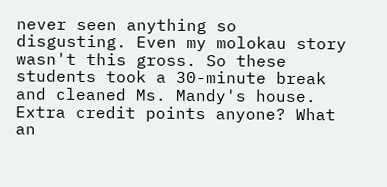never seen anything so disgusting. Even my molokau story wasn't this gross. So these students took a 30-minute break and cleaned Ms. Mandy's house. Extra credit points anyone? What an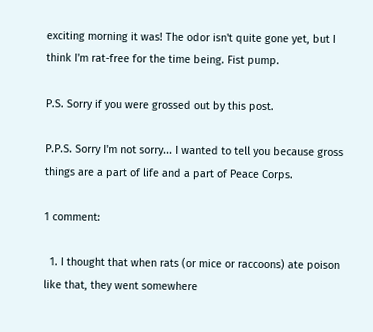exciting morning it was! The odor isn't quite gone yet, but I think I'm rat-free for the time being. Fist pump.

P.S. Sorry if you were grossed out by this post.

P.P.S. Sorry I'm not sorry... I wanted to tell you because gross things are a part of life and a part of Peace Corps.

1 comment:

  1. I thought that when rats (or mice or raccoons) ate poison like that, they went somewhere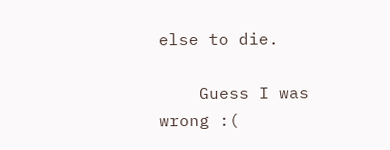else to die.

    Guess I was wrong :(